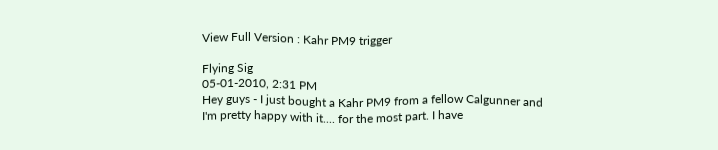View Full Version : Kahr PM9 trigger

Flying Sig
05-01-2010, 2:31 PM
Hey guys - I just bought a Kahr PM9 from a fellow Calgunner and I'm pretty happy with it.... for the most part. I have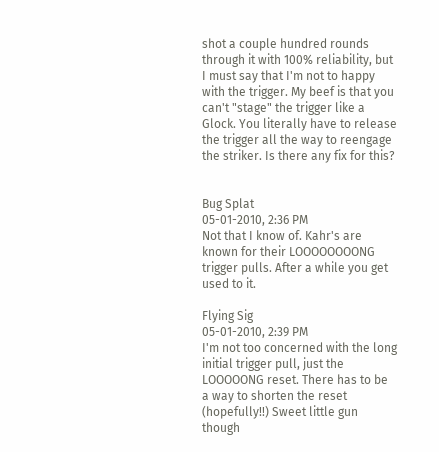shot a couple hundred rounds through it with 100% reliability, but I must say that I'm not to happy with the trigger. My beef is that you can't "stage" the trigger like a Glock. You literally have to release the trigger all the way to reengage the striker. Is there any fix for this?


Bug Splat
05-01-2010, 2:36 PM
Not that I know of. Kahr's are known for their LOOOOOOOONG trigger pulls. After a while you get used to it.

Flying Sig
05-01-2010, 2:39 PM
I'm not too concerned with the long initial trigger pull, just the LOOOOONG reset. There has to be a way to shorten the reset (hopefully!!) Sweet little gun though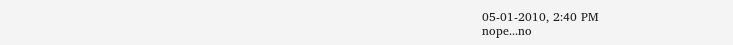05-01-2010, 2:40 PM
nope...no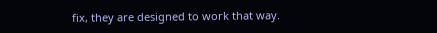fix, they are designed to work that way.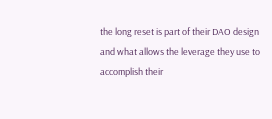the long reset is part of their DAO design and what allows the leverage they use to accomplish their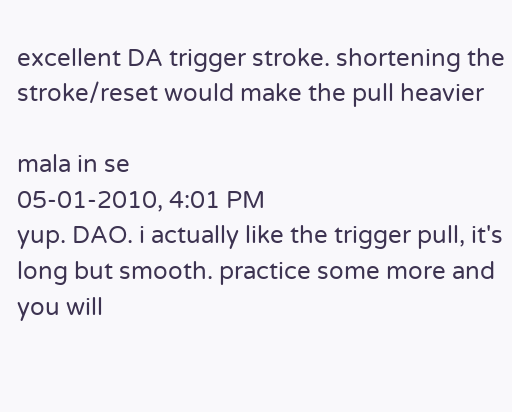excellent DA trigger stroke. shortening the stroke/reset would make the pull heavier

mala in se
05-01-2010, 4:01 PM
yup. DAO. i actually like the trigger pull, it's long but smooth. practice some more and you will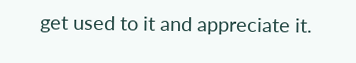get used to it and appreciate it.